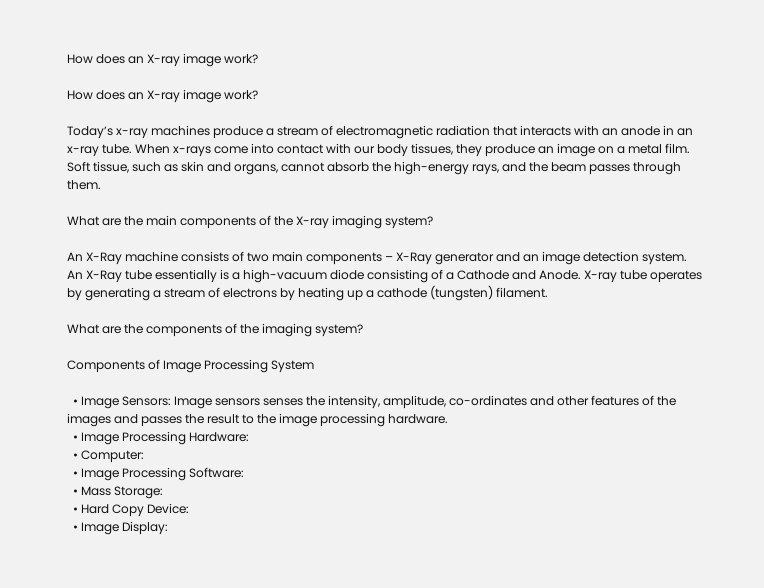How does an X-ray image work?

How does an X-ray image work?

Today’s x-ray machines produce a stream of electromagnetic radiation that interacts with an anode in an x-ray tube. When x-rays come into contact with our body tissues, they produce an image on a metal film. Soft tissue, such as skin and organs, cannot absorb the high-energy rays, and the beam passes through them.

What are the main components of the X-ray imaging system?

An X-Ray machine consists of two main components – X-Ray generator and an image detection system. An X-Ray tube essentially is a high-vacuum diode consisting of a Cathode and Anode. X-ray tube operates by generating a stream of electrons by heating up a cathode (tungsten) filament.

What are the components of the imaging system?

Components of Image Processing System

  • Image Sensors: Image sensors senses the intensity, amplitude, co-ordinates and other features of the images and passes the result to the image processing hardware.
  • Image Processing Hardware:
  • Computer:
  • Image Processing Software:
  • Mass Storage:
  • Hard Copy Device:
  • Image Display: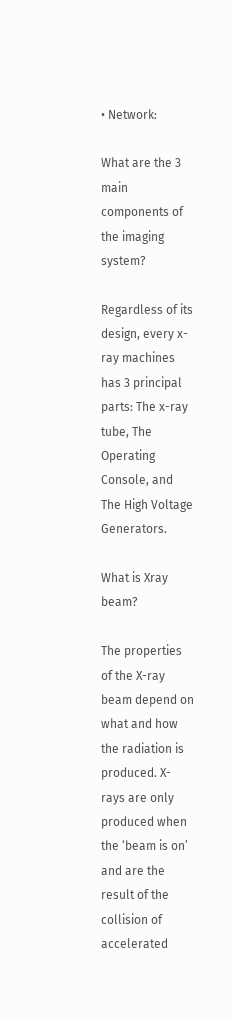• Network:

What are the 3 main components of the imaging system?

Regardless of its design, every x-ray machines has 3 principal parts: The x-ray tube, The Operating Console, and The High Voltage Generators.

What is Xray beam?

The properties of the X-ray beam depend on what and how the radiation is produced. X-rays are only produced when the ‘beam is on’ and are the result of the collision of accelerated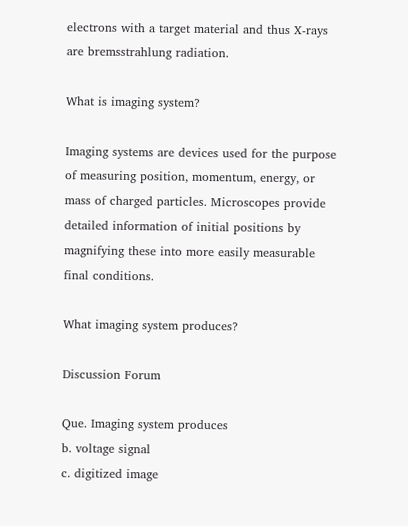electrons with a target material and thus X-rays are bremsstrahlung radiation.

What is imaging system?

Imaging systems are devices used for the purpose of measuring position, momentum, energy, or mass of charged particles. Microscopes provide detailed information of initial positions by magnifying these into more easily measurable final conditions.

What imaging system produces?

Discussion Forum

Que. Imaging system produces
b. voltage signal
c. digitized image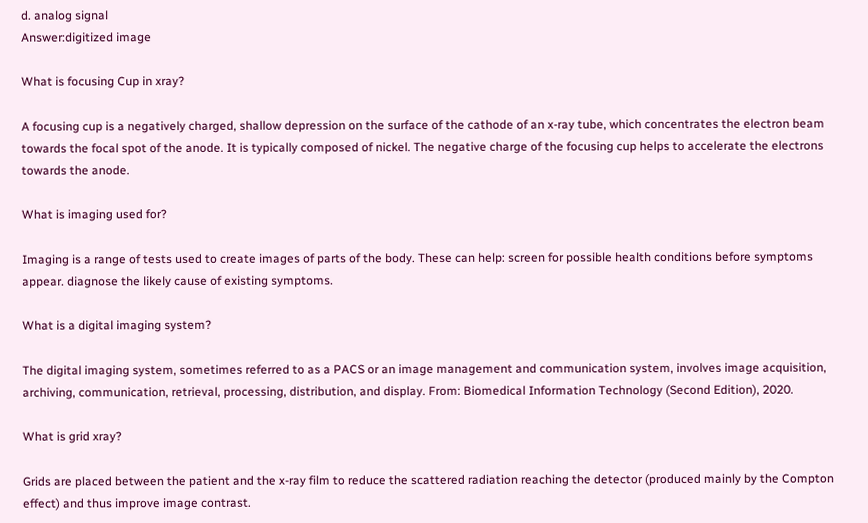d. analog signal
Answer:digitized image

What is focusing Cup in xray?

A focusing cup is a negatively charged, shallow depression on the surface of the cathode of an x-ray tube, which concentrates the electron beam towards the focal spot of the anode. It is typically composed of nickel. The negative charge of the focusing cup helps to accelerate the electrons towards the anode.

What is imaging used for?

Imaging is a range of tests used to create images of parts of the body. These can help: screen for possible health conditions before symptoms appear. diagnose the likely cause of existing symptoms.

What is a digital imaging system?

The digital imaging system, sometimes referred to as a PACS or an image management and communication system, involves image acquisition, archiving, communication, retrieval, processing, distribution, and display. From: Biomedical Information Technology (Second Edition), 2020.

What is grid xray?

Grids are placed between the patient and the x-ray film to reduce the scattered radiation reaching the detector (produced mainly by the Compton effect) and thus improve image contrast.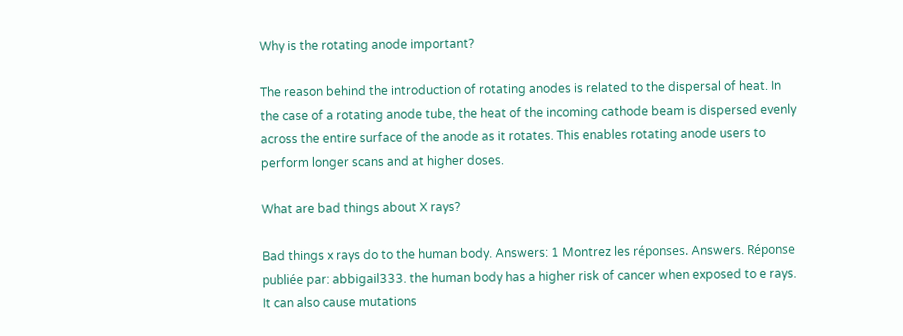Why is the rotating anode important?

The reason behind the introduction of rotating anodes is related to the dispersal of heat. In the case of a rotating anode tube, the heat of the incoming cathode beam is dispersed evenly across the entire surface of the anode as it rotates. This enables rotating anode users to perform longer scans and at higher doses.

What are bad things about X rays?

Bad things x rays do to the human body. Answers: 1 Montrez les réponses. Answers. Réponse publiée par: abbigail333. the human body has a higher risk of cancer when exposed to e rays. It can also cause mutations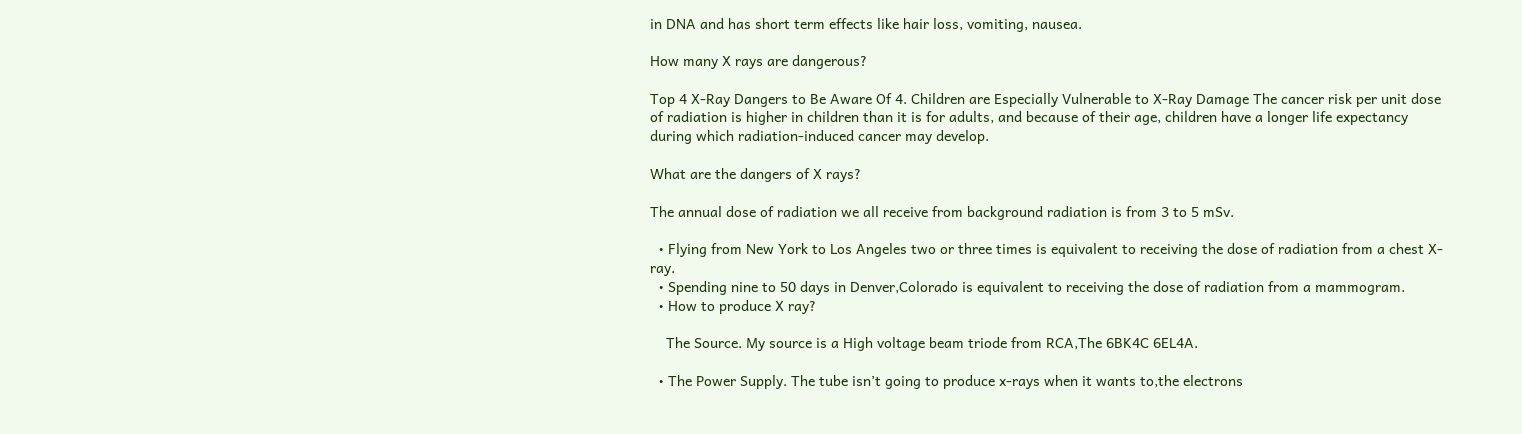in DNA and has short term effects like hair loss, vomiting, nausea.

How many X rays are dangerous?

Top 4 X-Ray Dangers to Be Aware Of 4. Children are Especially Vulnerable to X-Ray Damage The cancer risk per unit dose of radiation is higher in children than it is for adults, and because of their age, children have a longer life expectancy during which radiation-induced cancer may develop.

What are the dangers of X rays?

The annual dose of radiation we all receive from background radiation is from 3 to 5 mSv.

  • Flying from New York to Los Angeles two or three times is equivalent to receiving the dose of radiation from a chest X-ray.
  • Spending nine to 50 days in Denver,Colorado is equivalent to receiving the dose of radiation from a mammogram.
  • How to produce X ray?

    The Source. My source is a High voltage beam triode from RCA,The 6BK4C 6EL4A.

  • The Power Supply. The tube isn’t going to produce x-rays when it wants to,the electrons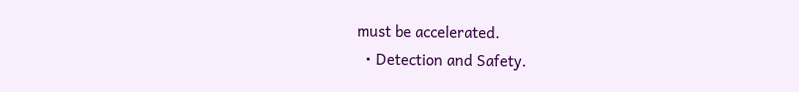must be accelerated.
  • Detection and Safety.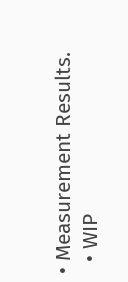• Measurement Results.
  • WIP